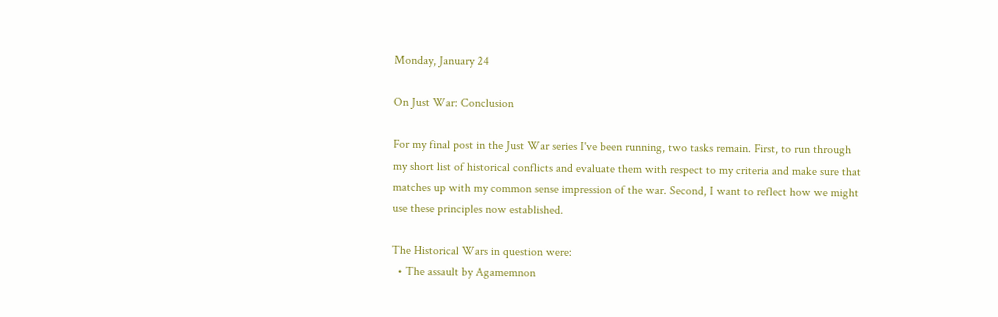Monday, January 24

On Just War: Conclusion

For my final post in the Just War series I've been running, two tasks remain. First, to run through my short list of historical conflicts and evaluate them with respect to my criteria and make sure that matches up with my common sense impression of the war. Second, I want to reflect how we might use these principles now established.

The Historical Wars in question were:
  • The assault by Agamemnon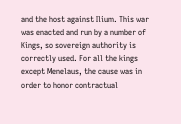and the host against Ilium. This war was enacted and run by a number of Kings, so sovereign authority is correctly used. For all the kings except Menelaus, the cause was in order to honor contractual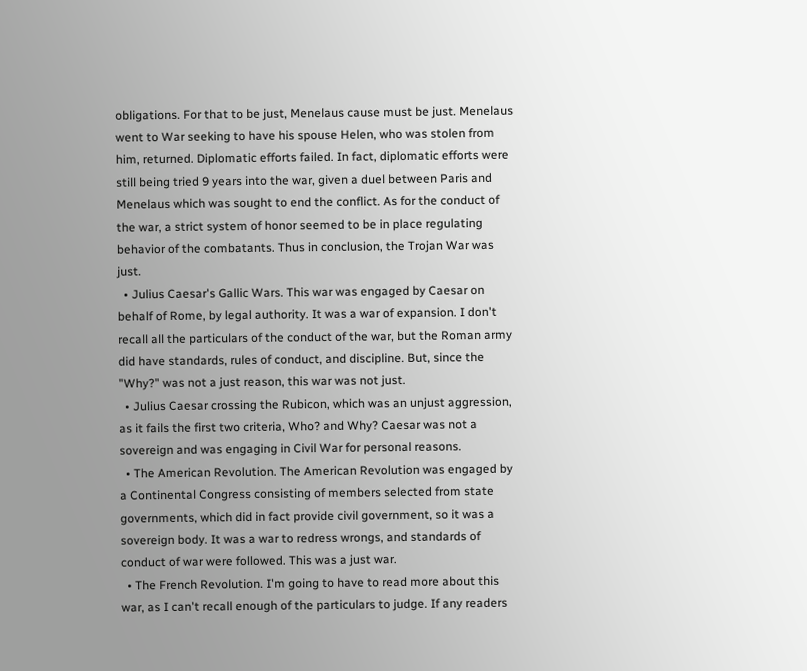obligations. For that to be just, Menelaus cause must be just. Menelaus went to War seeking to have his spouse Helen, who was stolen from him, returned. Diplomatic efforts failed. In fact, diplomatic efforts were still being tried 9 years into the war, given a duel between Paris and Menelaus which was sought to end the conflict. As for the conduct of the war, a strict system of honor seemed to be in place regulating behavior of the combatants. Thus in conclusion, the Trojan War was just.
  • Julius Caesar's Gallic Wars. This war was engaged by Caesar on behalf of Rome, by legal authority. It was a war of expansion. I don't recall all the particulars of the conduct of the war, but the Roman army did have standards, rules of conduct, and discipline. But, since the "Why?" was not a just reason, this war was not just.
  • Julius Caesar crossing the Rubicon, which was an unjust aggression, as it fails the first two criteria, Who? and Why? Caesar was not a sovereign and was engaging in Civil War for personal reasons.
  • The American Revolution. The American Revolution was engaged by a Continental Congress consisting of members selected from state governments, which did in fact provide civil government, so it was a sovereign body. It was a war to redress wrongs, and standards of conduct of war were followed. This was a just war.
  • The French Revolution. I'm going to have to read more about this war, as I can't recall enough of the particulars to judge. If any readers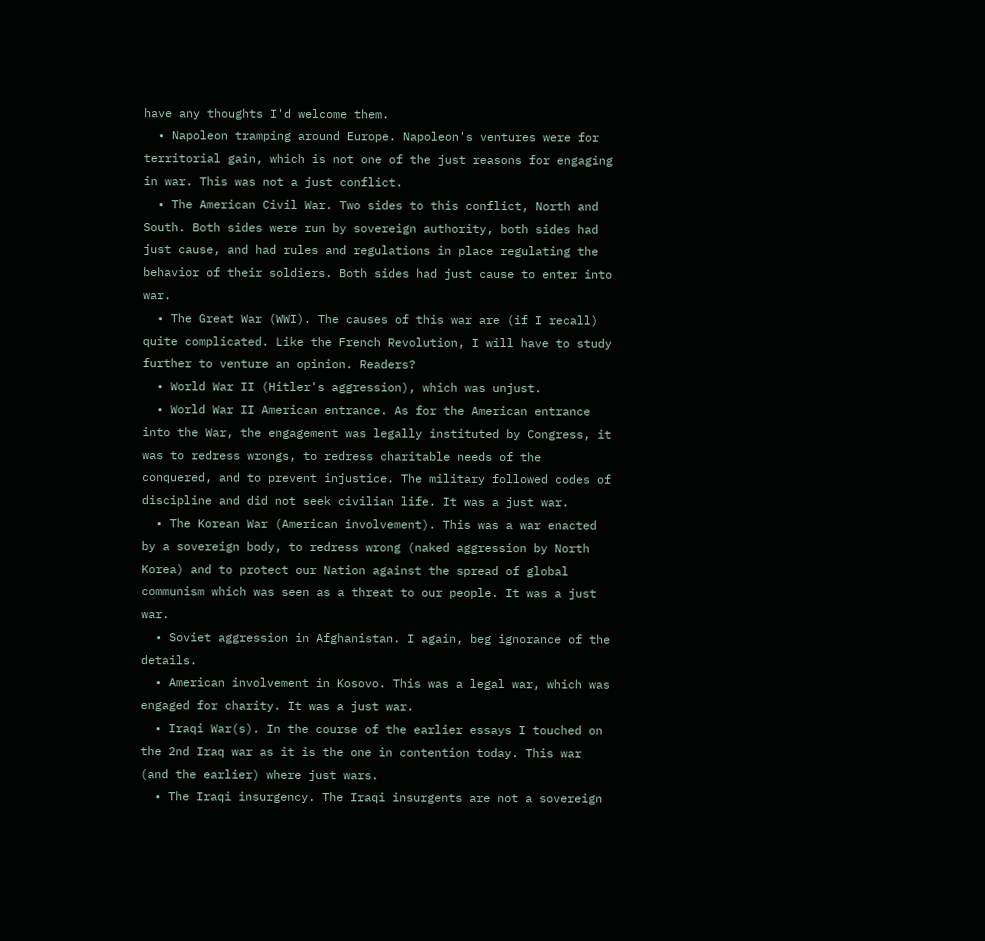have any thoughts I'd welcome them.
  • Napoleon tramping around Europe. Napoleon's ventures were for territorial gain, which is not one of the just reasons for engaging in war. This was not a just conflict.
  • The American Civil War. Two sides to this conflict, North and South. Both sides were run by sovereign authority, both sides had just cause, and had rules and regulations in place regulating the behavior of their soldiers. Both sides had just cause to enter into war.
  • The Great War (WWI). The causes of this war are (if I recall) quite complicated. Like the French Revolution, I will have to study further to venture an opinion. Readers?
  • World War II (Hitler's aggression), which was unjust.
  • World War II American entrance. As for the American entrance into the War, the engagement was legally instituted by Congress, it was to redress wrongs, to redress charitable needs of the conquered, and to prevent injustice. The military followed codes of discipline and did not seek civilian life. It was a just war.
  • The Korean War (American involvement). This was a war enacted by a sovereign body, to redress wrong (naked aggression by North Korea) and to protect our Nation against the spread of global communism which was seen as a threat to our people. It was a just war.
  • Soviet aggression in Afghanistan. I again, beg ignorance of the details.
  • American involvement in Kosovo. This was a legal war, which was engaged for charity. It was a just war.
  • Iraqi War(s). In the course of the earlier essays I touched on the 2nd Iraq war as it is the one in contention today. This war (and the earlier) where just wars.
  • The Iraqi insurgency. The Iraqi insurgents are not a sovereign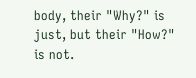body, their "Why?" is just, but their "How?" is not.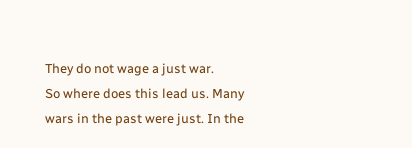They do not wage a just war.
So where does this lead us. Many wars in the past were just. In the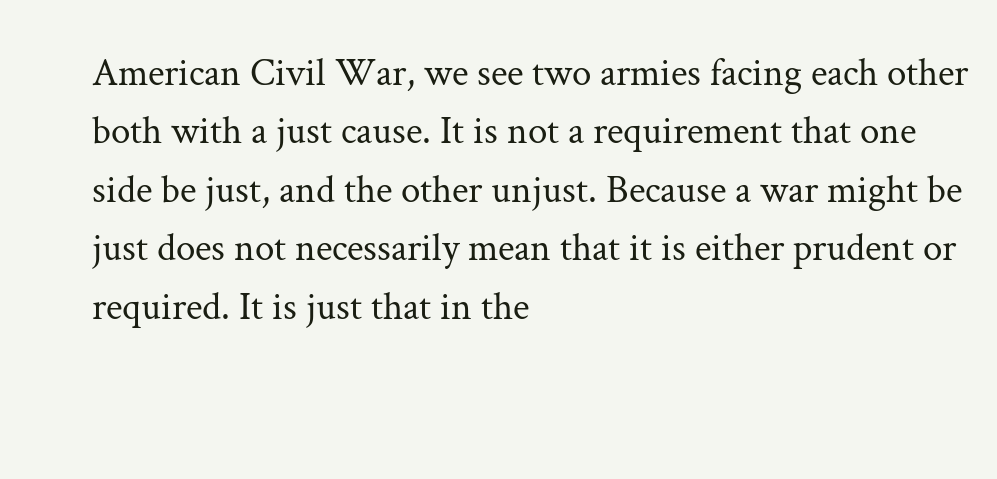American Civil War, we see two armies facing each other both with a just cause. It is not a requirement that one side be just, and the other unjust. Because a war might be just does not necessarily mean that it is either prudent or required. It is just that in the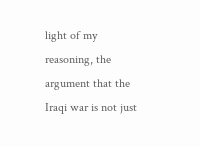light of my reasoning, the argument that the Iraqi war is not just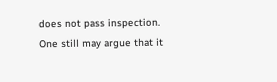does not pass inspection. One still may argue that it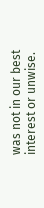was not in our best interest or unwise.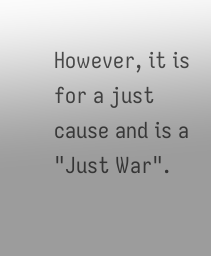However, it is for a just cause and is a "Just War".